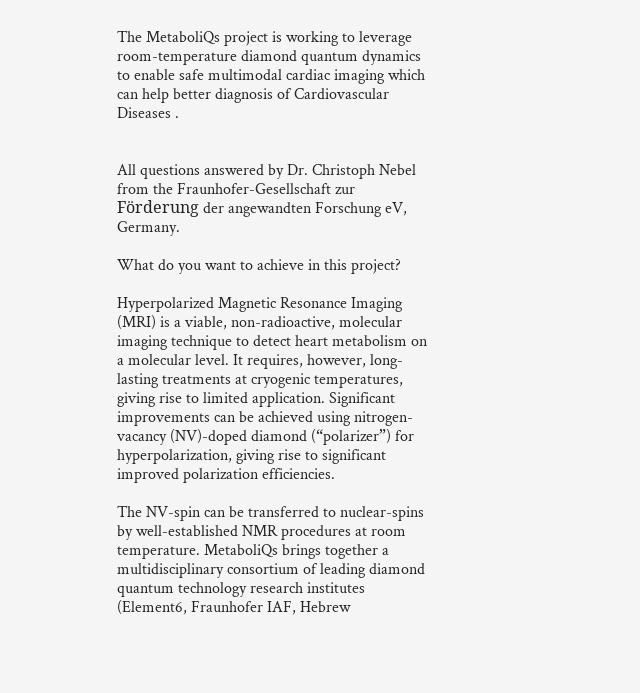The MetaboliQs project is working to leverage room-temperature diamond quantum dynamics to enable safe multimodal cardiac imaging which can help better diagnosis of Cardiovascular Diseases .


All questions answered by Dr. Christoph Nebel from the Fraunhofer-Gesellschaft zur Förderung der angewandten Forschung eV, Germany.

What do you want to achieve in this project?

Hyperpolarized Magnetic Resonance Imaging (MRI) is a viable, non-radioactive, molecular imaging technique to detect heart metabolism on a molecular level. It requires, however, long-lasting treatments at cryogenic temperatures, giving rise to limited application. Significant improvements can be achieved using nitrogen-vacancy (NV)-doped diamond (“polarizer”) for hyperpolarization, giving rise to significant improved polarization efficiencies.

The NV-spin can be transferred to nuclear-spins by well-established NMR procedures at room temperature. MetaboliQs brings together a multidisciplinary consortium of leading diamond quantum technology research institutes (Element6, Fraunhofer IAF, Hebrew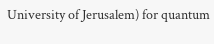University of Jerusalem) for quantum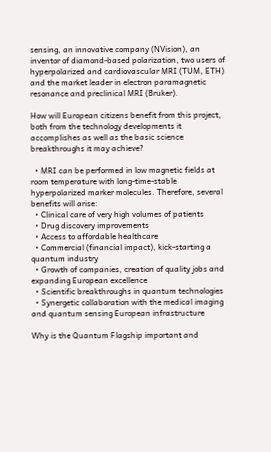sensing, an innovative company (NVision), an inventor of diamond-based polarization, two users of hyperpolarized and cardiovascular MRI (TUM, ETH) and the market leader in electron paramagnetic resonance and preclinical MRI (Bruker).

How will European citizens benefit from this project, both from the technology developments it accomplishes as well as the basic science breakthroughs it may achieve?

  • MRI can be performed in low magnetic fields at room temperature with long-time-stable hyperpolarized marker molecules. Therefore, several benefits will arise:
  • Clinical care of very high volumes of patients
  • Drug discovery improvements
  • Access to affordable healthcare
  • Commercial (financial impact), kick-starting a quantum industry
  • Growth of companies, creation of quality jobs and expanding European excellence
  • Scientific breakthroughs in quantum technologies
  • Synergetic collaboration with the medical imaging and quantum sensing European infrastructure

Why is the Quantum Flagship important and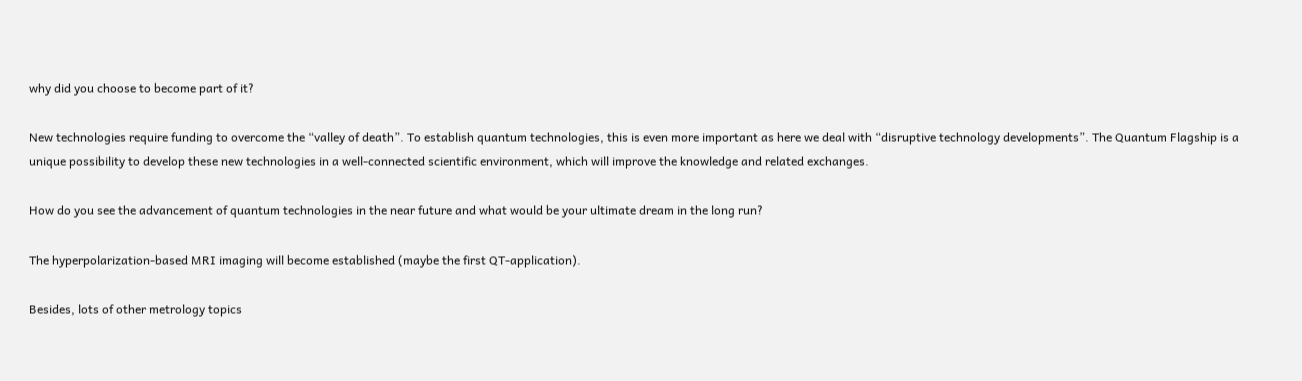why did you choose to become part of it?

New technologies require funding to overcome the “valley of death”. To establish quantum technologies, this is even more important as here we deal with “disruptive technology developments”. The Quantum Flagship is a unique possibility to develop these new technologies in a well-connected scientific environment, which will improve the knowledge and related exchanges.

How do you see the advancement of quantum technologies in the near future and what would be your ultimate dream in the long run?

The hyperpolarization-based MRI imaging will become established (maybe the first QT-application).

Besides, lots of other metrology topics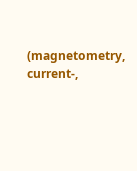(magnetometry, current-,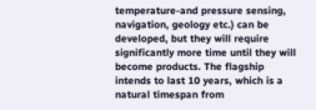temperature-and pressure sensing, navigation, geology etc.) can be developed, but they will require significantly more time until they will become products. The flagship intends to last 10 years, which is a natural timespan from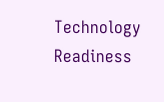Technology Readiness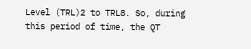Level (TRL)2 to TRL8. So, during this period of time, the QT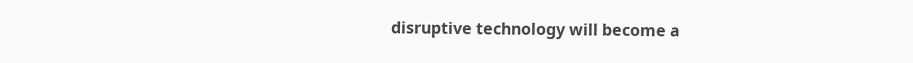disruptive technology will become a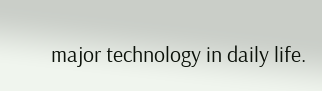major technology in daily life.